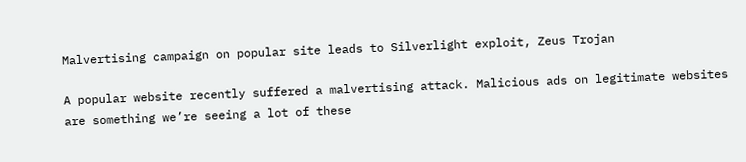Malvertising campaign on popular site leads to Silverlight exploit, Zeus Trojan

A popular website recently suffered a malvertising attack. Malicious ads on legitimate websites are something we’re seeing a lot of these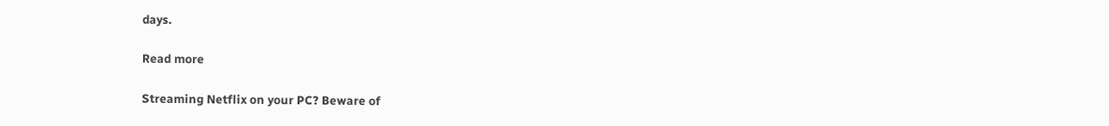days.

Read more

Streaming Netflix on your PC? Beware of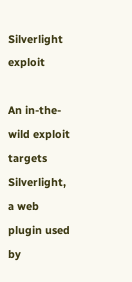Silverlight exploit

An in-the-wild exploit targets Silverlight, a web plugin used by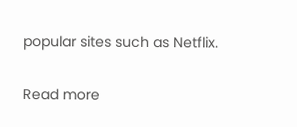popular sites such as Netflix.

Read more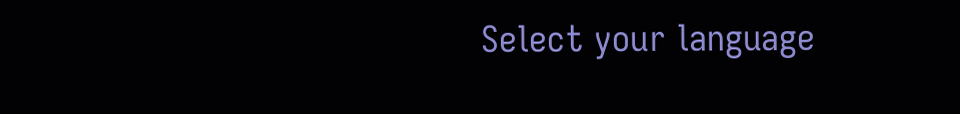Select your language